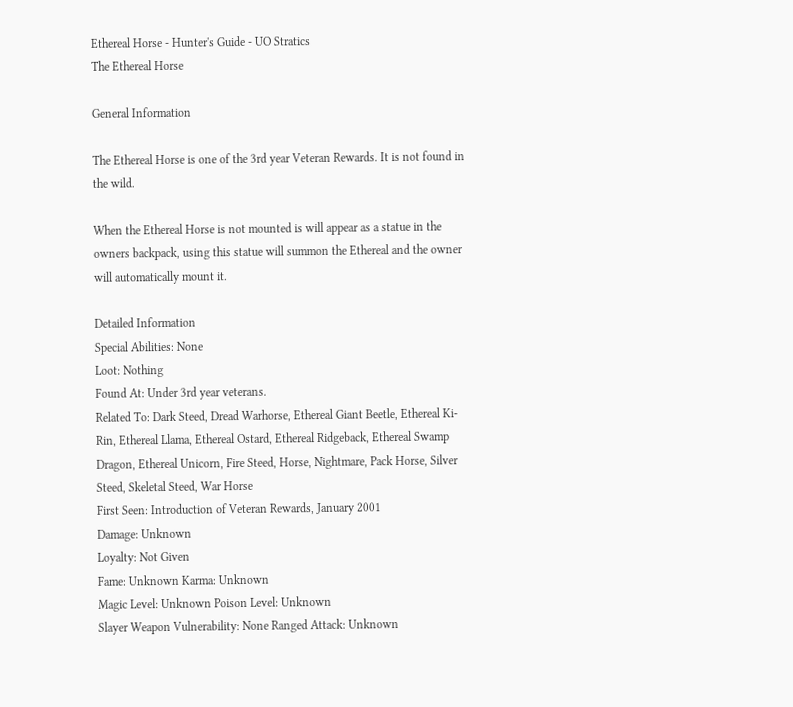Ethereal Horse - Hunter's Guide - UO Stratics
The Ethereal Horse

General Information

The Ethereal Horse is one of the 3rd year Veteran Rewards. It is not found in the wild.

When the Ethereal Horse is not mounted is will appear as a statue in the owners backpack, using this statue will summon the Ethereal and the owner will automatically mount it.

Detailed Information
Special Abilities: None
Loot: Nothing
Found At: Under 3rd year veterans.
Related To: Dark Steed, Dread Warhorse, Ethereal Giant Beetle, Ethereal Ki-Rin, Ethereal Llama, Ethereal Ostard, Ethereal Ridgeback, Ethereal Swamp Dragon, Ethereal Unicorn, Fire Steed, Horse, Nightmare, Pack Horse, Silver Steed, Skeletal Steed, War Horse
First Seen: Introduction of Veteran Rewards, January 2001
Damage: Unknown
Loyalty: Not Given
Fame: Unknown Karma: Unknown
Magic Level: Unknown Poison Level: Unknown
Slayer Weapon Vulnerability: None Ranged Attack: Unknown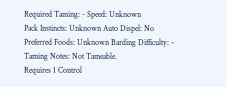Required Taming: - Speed: Unknown
Pack Instincts: Unknown Auto Dispel: No
Preferred Foods: Unknown Barding Difficulty: -
Taming Notes: Not Tameable.
Requires 1 Control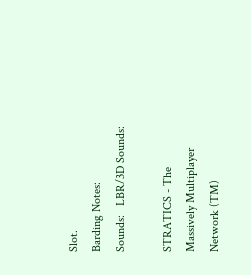Slot.
Barding Notes:
Sounds:   LBR/3D Sounds:

STRATICS - The Massively Multiplayer Network (TM)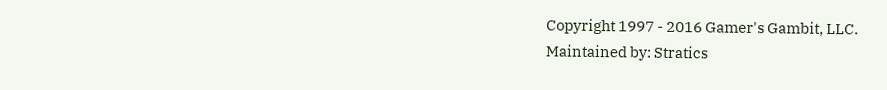Copyright 1997 - 2016 Gamer's Gambit, LLC.
Maintained by: Stratics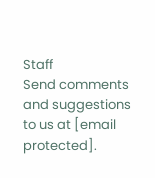Staff
Send comments and suggestions to us at [email protected].